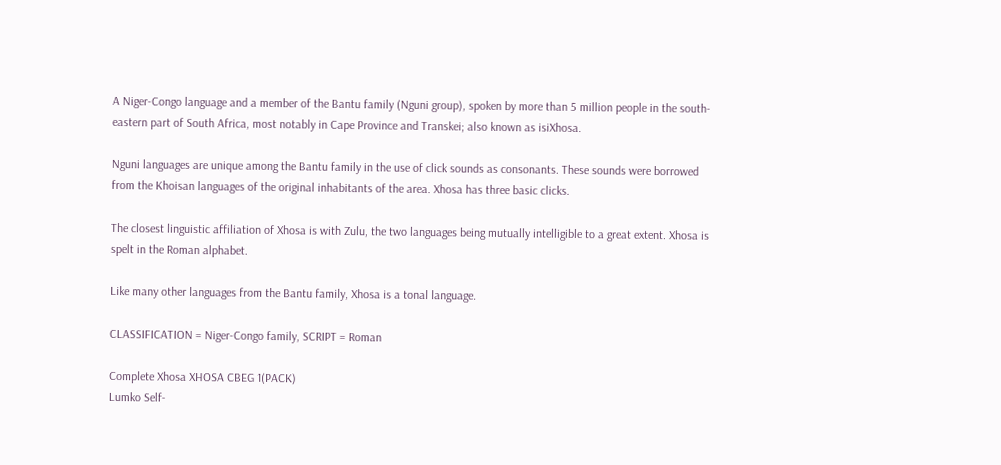A Niger-Congo language and a member of the Bantu family (Nguni group), spoken by more than 5 million people in the south-eastern part of South Africa, most notably in Cape Province and Transkei; also known as isiXhosa.

Nguni languages are unique among the Bantu family in the use of click sounds as consonants. These sounds were borrowed from the Khoisan languages of the original inhabitants of the area. Xhosa has three basic clicks.

The closest linguistic affiliation of Xhosa is with Zulu, the two languages being mutually intelligible to a great extent. Xhosa is spelt in the Roman alphabet.

Like many other languages from the Bantu family, Xhosa is a tonal language.

CLASSIFICATION = Niger-Congo family, SCRIPT = Roman

Complete Xhosa XHOSA CBEG 1(PACK)
Lumko Self-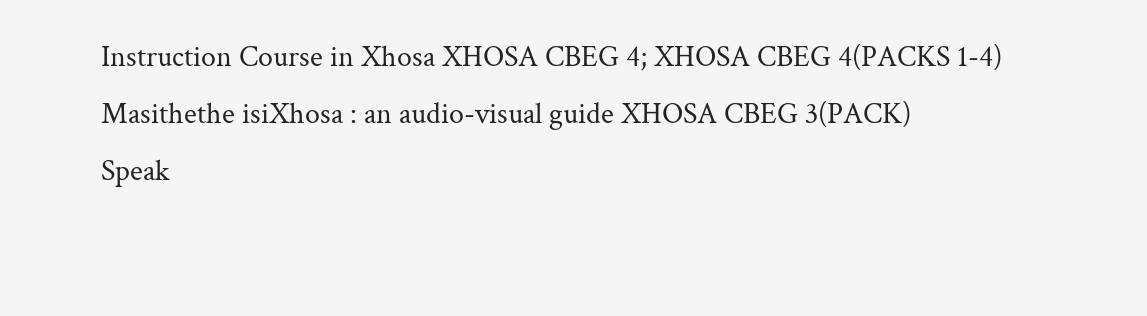Instruction Course in Xhosa XHOSA CBEG 4; XHOSA CBEG 4(PACKS 1-4)
Masithethe isiXhosa : an audio-visual guide XHOSA CBEG 3(PACK)
Speak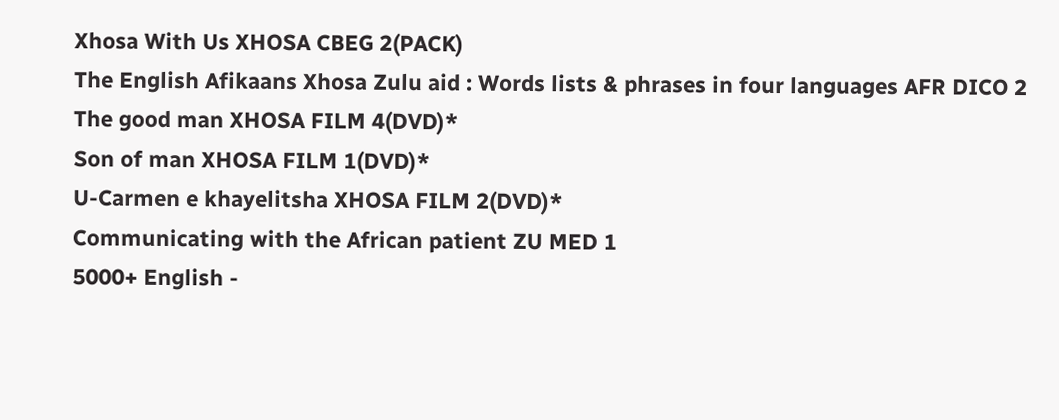Xhosa With Us XHOSA CBEG 2(PACK)
The English Afikaans Xhosa Zulu aid : Words lists & phrases in four languages AFR DICO 2
The good man XHOSA FILM 4(DVD)*
Son of man XHOSA FILM 1(DVD)*
U-Carmen e khayelitsha XHOSA FILM 2(DVD)*
Communicating with the African patient ZU MED 1
5000+ English -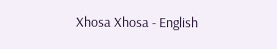Xhosa Xhosa - English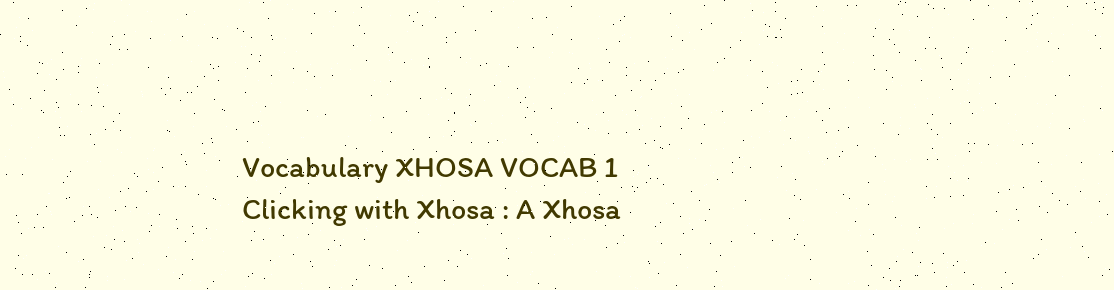Vocabulary XHOSA VOCAB 1
Clicking with Xhosa : A Xhosa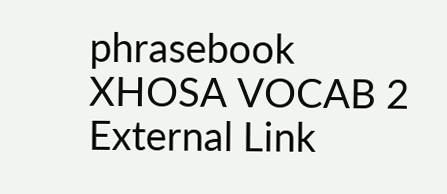phrasebook XHOSA VOCAB 2
External Link